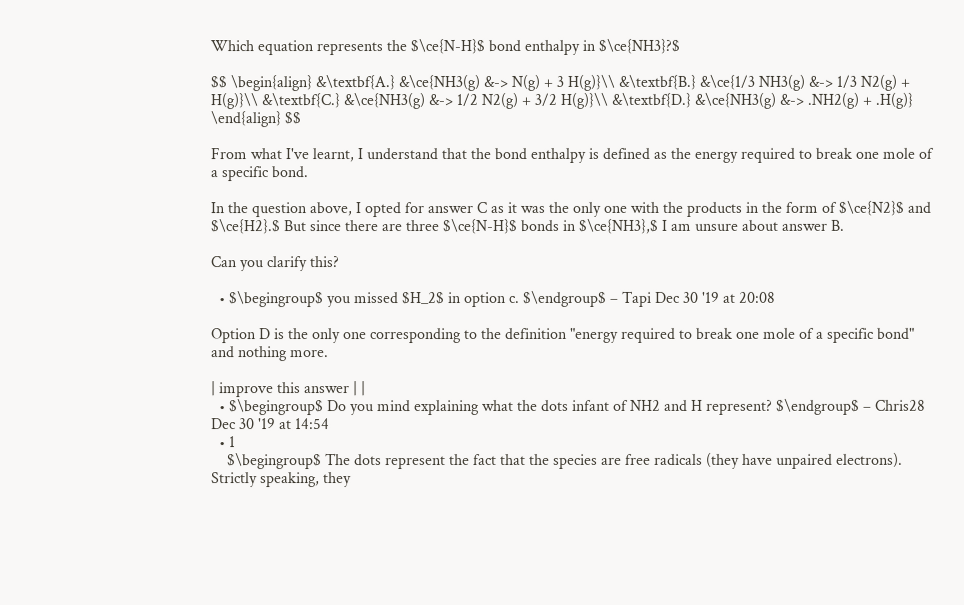Which equation represents the $\ce{N-H}$ bond enthalpy in $\ce{NH3}?$

$$ \begin{align} &\textbf{A.} &\ce{NH3(g) &-> N(g) + 3 H(g)}\\ &\textbf{B.} &\ce{1/3 NH3(g) &-> 1/3 N2(g) + H(g)}\\ &\textbf{C.} &\ce{NH3(g) &-> 1/2 N2(g) + 3/2 H(g)}\\ &\textbf{D.} &\ce{NH3(g) &-> .NH2(g) + .H(g)} \end{align} $$

From what I've learnt, I understand that the bond enthalpy is defined as the energy required to break one mole of a specific bond.

In the question above, I opted for answer C as it was the only one with the products in the form of $\ce{N2}$ and $\ce{H2}.$ But since there are three $\ce{N-H}$ bonds in $\ce{NH3},$ I am unsure about answer B.

Can you clarify this?

  • $\begingroup$ you missed $H_2$ in option c. $\endgroup$ – Tapi Dec 30 '19 at 20:08

Option D is the only one corresponding to the definition "energy required to break one mole of a specific bond" and nothing more.

| improve this answer | |
  • $\begingroup$ Do you mind explaining what the dots infant of NH2 and H represent? $\endgroup$ – Chris28 Dec 30 '19 at 14:54
  • 1
    $\begingroup$ The dots represent the fact that the species are free radicals (they have unpaired electrons). Strictly speaking, they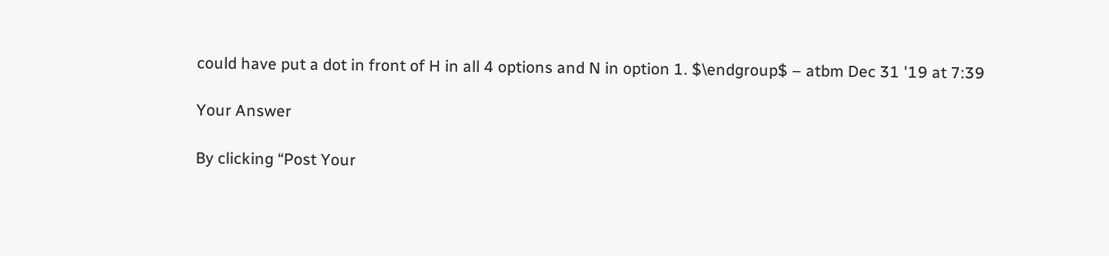could have put a dot in front of H in all 4 options and N in option 1. $\endgroup$ – atbm Dec 31 '19 at 7:39

Your Answer

By clicking “Post Your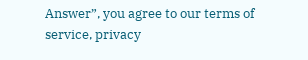Answer”, you agree to our terms of service, privacy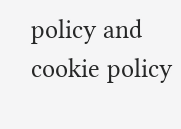policy and cookie policy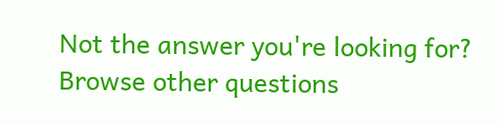Not the answer you're looking for? Browse other questions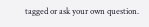tagged or ask your own question.